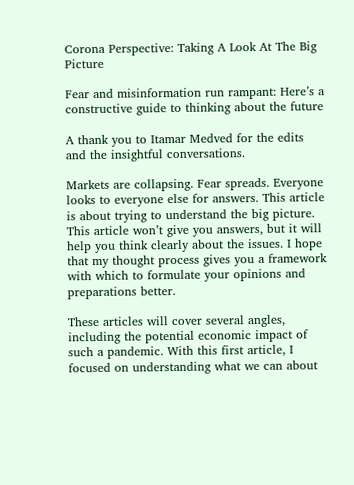Corona Perspective: Taking A Look At The Big Picture

Fear and misinformation run rampant: Here’s a constructive guide to thinking about the future

A thank you to Itamar Medved for the edits and the insightful conversations.

Markets are collapsing. Fear spreads. Everyone looks to everyone else for answers. This article is about trying to understand the big picture. This article won’t give you answers, but it will help you think clearly about the issues. I hope that my thought process gives you a framework with which to formulate your opinions and preparations better.

These articles will cover several angles, including the potential economic impact of such a pandemic. With this first article, I focused on understanding what we can about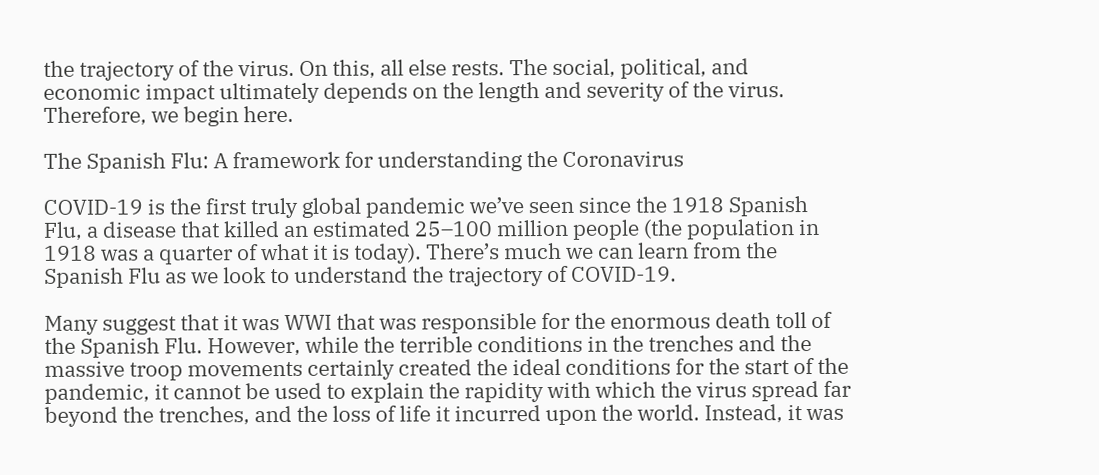the trajectory of the virus. On this, all else rests. The social, political, and economic impact ultimately depends on the length and severity of the virus. Therefore, we begin here.

The Spanish Flu: A framework for understanding the Coronavirus

COVID-19 is the first truly global pandemic we’ve seen since the 1918 Spanish Flu, a disease that killed an estimated 25–100 million people (the population in 1918 was a quarter of what it is today). There’s much we can learn from the Spanish Flu as we look to understand the trajectory of COVID-19.

Many suggest that it was WWI that was responsible for the enormous death toll of the Spanish Flu. However, while the terrible conditions in the trenches and the massive troop movements certainly created the ideal conditions for the start of the pandemic, it cannot be used to explain the rapidity with which the virus spread far beyond the trenches, and the loss of life it incurred upon the world. Instead, it was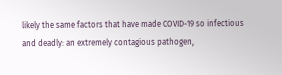likely the same factors that have made COVID-19 so infectious and deadly: an extremely contagious pathogen,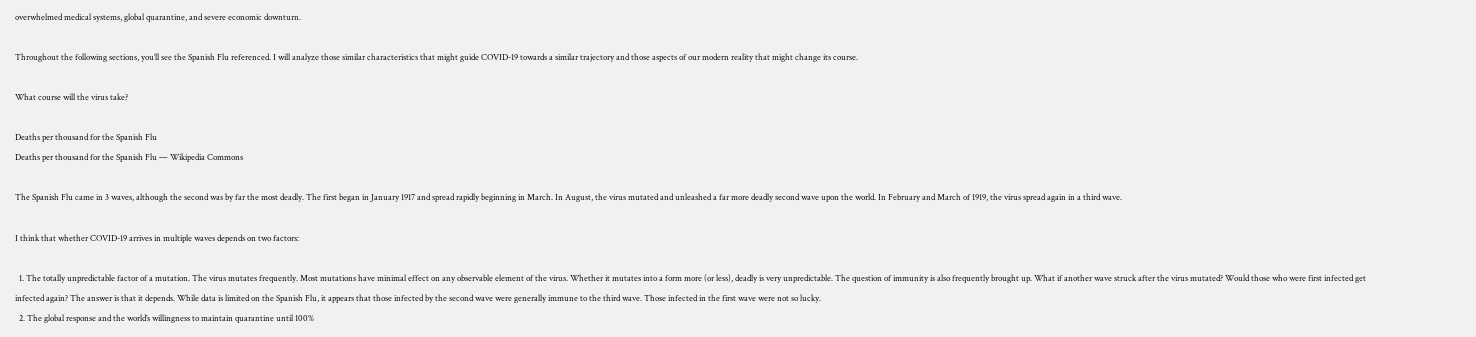overwhelmed medical systems, global quarantine, and severe economic downturn.

Throughout the following sections, you’ll see the Spanish Flu referenced. I will analyze those similar characteristics that might guide COVID-19 towards a similar trajectory and those aspects of our modern reality that might change its course.

What course will the virus take?

Deaths per thousand for the Spanish Flu
Deaths per thousand for the Spanish Flu — Wikipedia Commons

The Spanish Flu came in 3 waves, although the second was by far the most deadly. The first began in January 1917 and spread rapidly beginning in March. In August, the virus mutated and unleashed a far more deadly second wave upon the world. In February and March of 1919, the virus spread again in a third wave.

I think that whether COVID-19 arrives in multiple waves depends on two factors:

  1. The totally unpredictable factor of a mutation. The virus mutates frequently. Most mutations have minimal effect on any observable element of the virus. Whether it mutates into a form more (or less), deadly is very unpredictable. The question of immunity is also frequently brought up. What if another wave struck after the virus mutated? Would those who were first infected get infected again? The answer is that it depends. While data is limited on the Spanish Flu, it appears that those infected by the second wave were generally immune to the third wave. Those infected in the first wave were not so lucky.
  2. The global response and the world’s willingness to maintain quarantine until 100%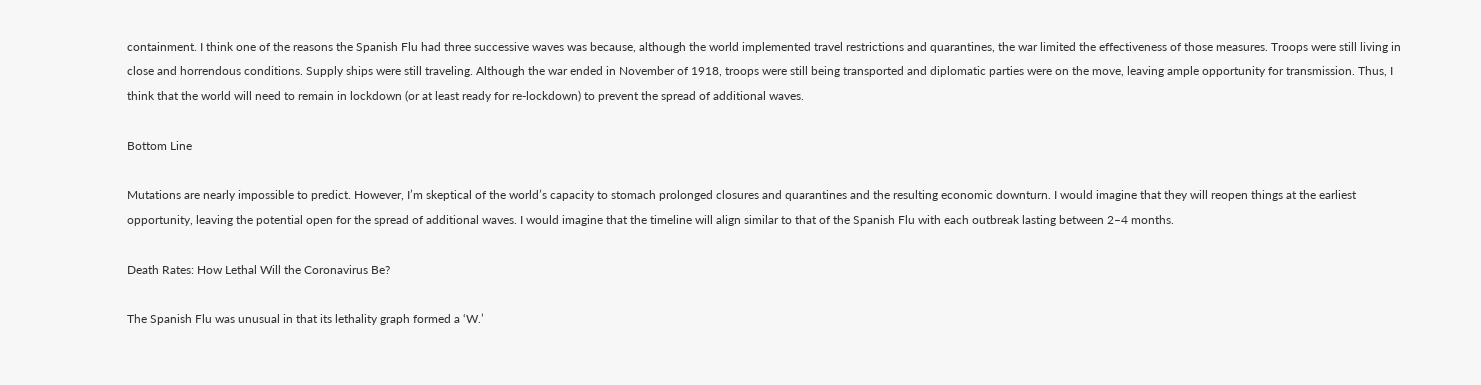containment. I think one of the reasons the Spanish Flu had three successive waves was because, although the world implemented travel restrictions and quarantines, the war limited the effectiveness of those measures. Troops were still living in close and horrendous conditions. Supply ships were still traveling. Although the war ended in November of 1918, troops were still being transported and diplomatic parties were on the move, leaving ample opportunity for transmission. Thus, I think that the world will need to remain in lockdown (or at least ready for re-lockdown) to prevent the spread of additional waves.

Bottom Line

Mutations are nearly impossible to predict. However, I’m skeptical of the world’s capacity to stomach prolonged closures and quarantines and the resulting economic downturn. I would imagine that they will reopen things at the earliest opportunity, leaving the potential open for the spread of additional waves. I would imagine that the timeline will align similar to that of the Spanish Flu with each outbreak lasting between 2–4 months.

Death Rates: How Lethal Will the Coronavirus Be?

The Spanish Flu was unusual in that its lethality graph formed a ‘W.’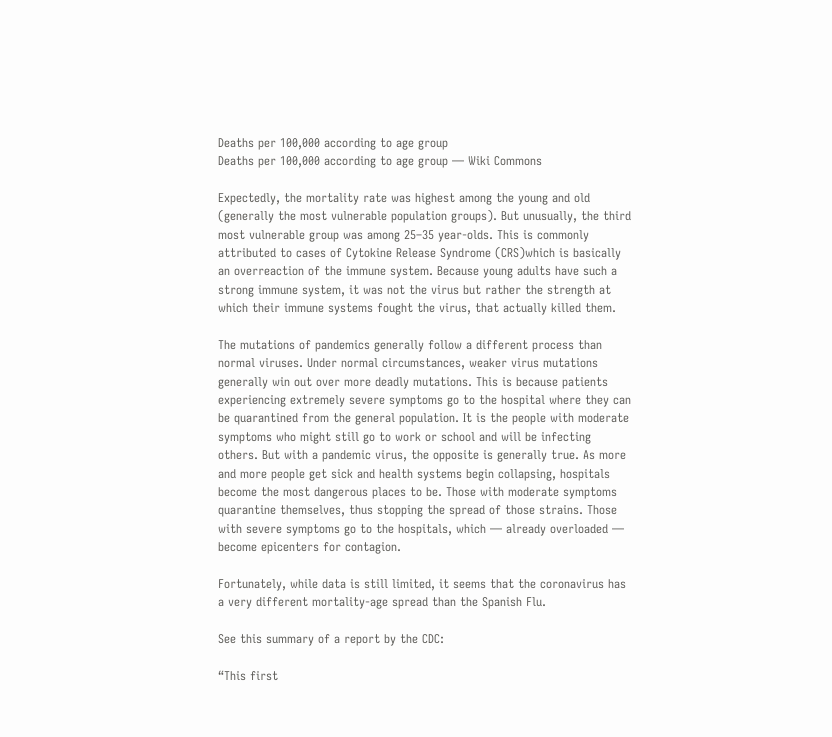Deaths per 100,000 according to age group
Deaths per 100,000 according to age group — Wiki Commons

Expectedly, the mortality rate was highest among the young and old (generally the most vulnerable population groups). But unusually, the third most vulnerable group was among 25–35 year-olds. This is commonly attributed to cases of Cytokine Release Syndrome (CRS)which is basically an overreaction of the immune system. Because young adults have such a strong immune system, it was not the virus but rather the strength at which their immune systems fought the virus, that actually killed them.

The mutations of pandemics generally follow a different process than normal viruses. Under normal circumstances, weaker virus mutations generally win out over more deadly mutations. This is because patients experiencing extremely severe symptoms go to the hospital where they can be quarantined from the general population. It is the people with moderate symptoms who might still go to work or school and will be infecting others. But with a pandemic virus, the opposite is generally true. As more and more people get sick and health systems begin collapsing, hospitals become the most dangerous places to be. Those with moderate symptoms quarantine themselves, thus stopping the spread of those strains. Those with severe symptoms go to the hospitals, which — already overloaded — become epicenters for contagion.

Fortunately, while data is still limited, it seems that the coronavirus has a very different mortality-age spread than the Spanish Flu.

See this summary of a report by the CDC:

“This first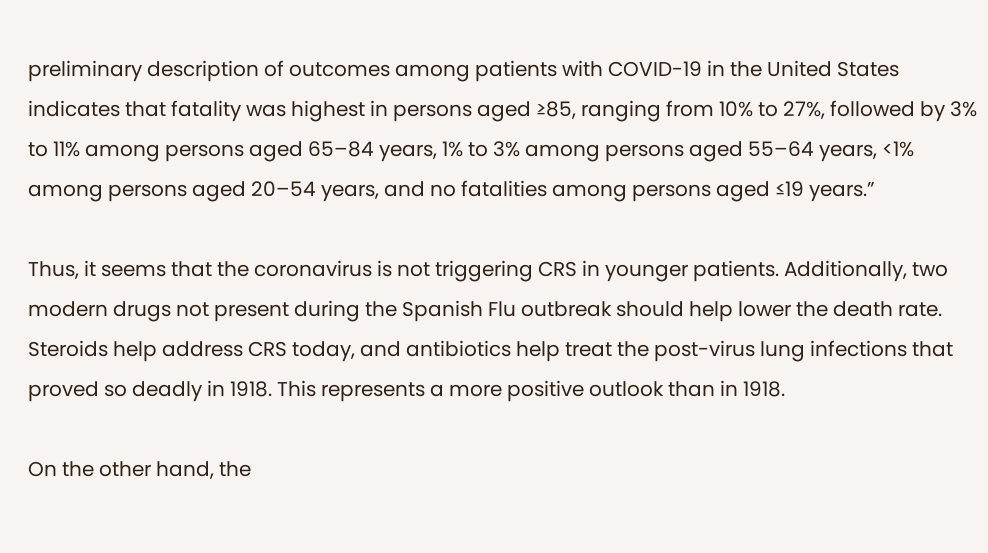preliminary description of outcomes among patients with COVID-19 in the United States indicates that fatality was highest in persons aged ≥85, ranging from 10% to 27%, followed by 3% to 11% among persons aged 65–84 years, 1% to 3% among persons aged 55–64 years, <1% among persons aged 20–54 years, and no fatalities among persons aged ≤19 years.”

Thus, it seems that the coronavirus is not triggering CRS in younger patients. Additionally, two modern drugs not present during the Spanish Flu outbreak should help lower the death rate. Steroids help address CRS today, and antibiotics help treat the post-virus lung infections that proved so deadly in 1918. This represents a more positive outlook than in 1918.

On the other hand, the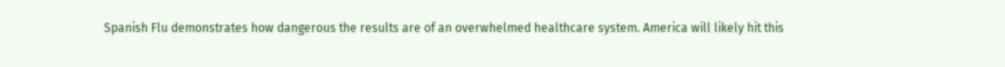Spanish Flu demonstrates how dangerous the results are of an overwhelmed healthcare system. America will likely hit this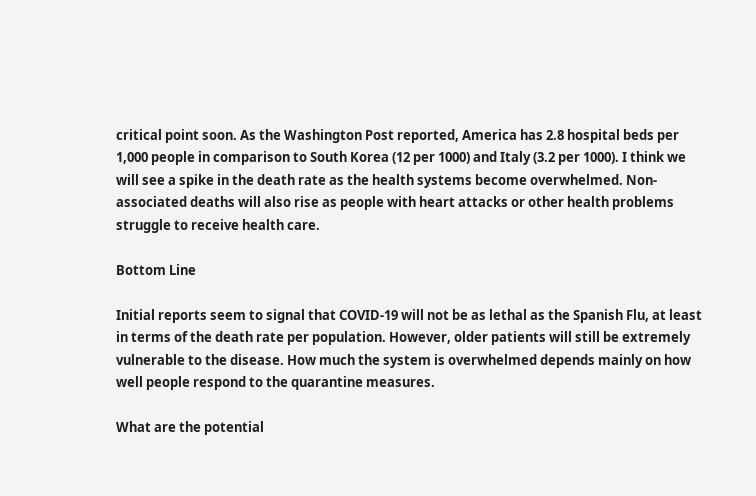critical point soon. As the Washington Post reported, America has 2.8 hospital beds per 1,000 people in comparison to South Korea (12 per 1000) and Italy (3.2 per 1000). I think we will see a spike in the death rate as the health systems become overwhelmed. Non-associated deaths will also rise as people with heart attacks or other health problems struggle to receive health care.

Bottom Line

Initial reports seem to signal that COVID-19 will not be as lethal as the Spanish Flu, at least in terms of the death rate per population. However, older patients will still be extremely vulnerable to the disease. How much the system is overwhelmed depends mainly on how well people respond to the quarantine measures.

What are the potential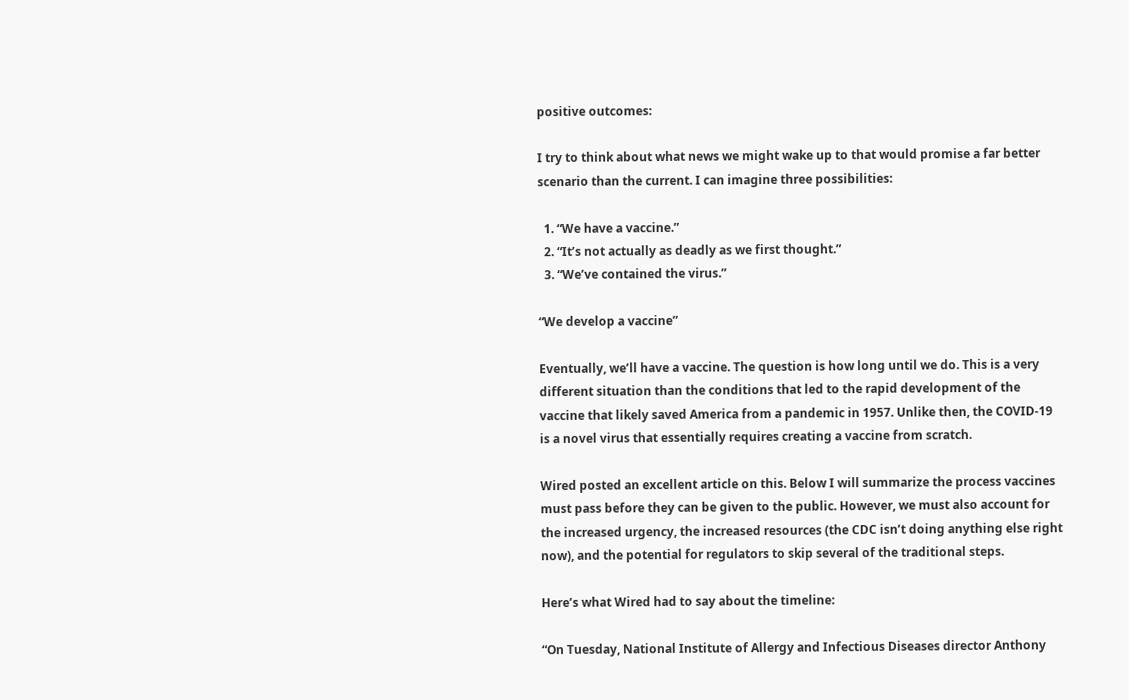positive outcomes:

I try to think about what news we might wake up to that would promise a far better scenario than the current. I can imagine three possibilities:

  1. “We have a vaccine.”
  2. “It’s not actually as deadly as we first thought.”
  3. “We’ve contained the virus.”

“We develop a vaccine”

Eventually, we’ll have a vaccine. The question is how long until we do. This is a very different situation than the conditions that led to the rapid development of the vaccine that likely saved America from a pandemic in 1957. Unlike then, the COVID-19 is a novel virus that essentially requires creating a vaccine from scratch.

Wired posted an excellent article on this. Below I will summarize the process vaccines must pass before they can be given to the public. However, we must also account for the increased urgency, the increased resources (the CDC isn’t doing anything else right now), and the potential for regulators to skip several of the traditional steps.

Here’s what Wired had to say about the timeline:

“On Tuesday, National Institute of Allergy and Infectious Diseases director Anthony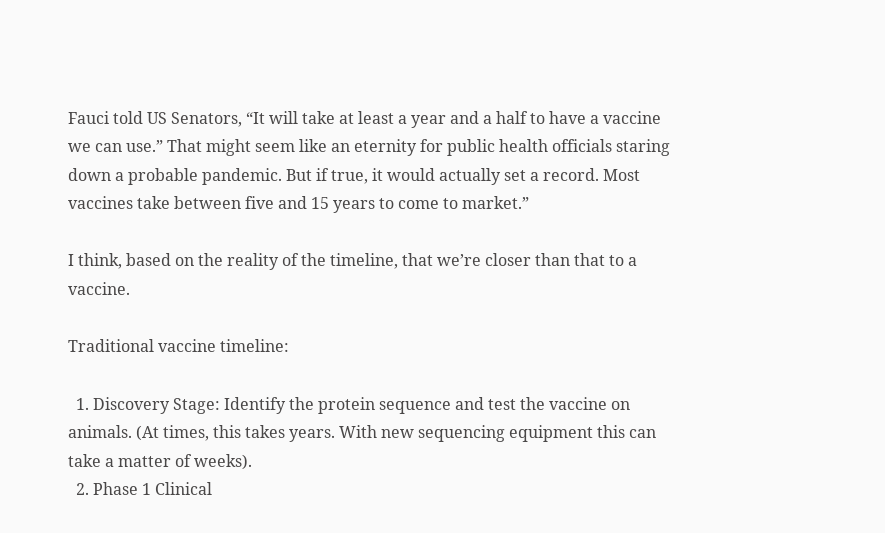Fauci told US Senators, “It will take at least a year and a half to have a vaccine we can use.” That might seem like an eternity for public health officials staring down a probable pandemic. But if true, it would actually set a record. Most vaccines take between five and 15 years to come to market.”

I think, based on the reality of the timeline, that we’re closer than that to a vaccine.

Traditional vaccine timeline:

  1. Discovery Stage: Identify the protein sequence and test the vaccine on animals. (At times, this takes years. With new sequencing equipment this can take a matter of weeks).
  2. Phase 1 Clinical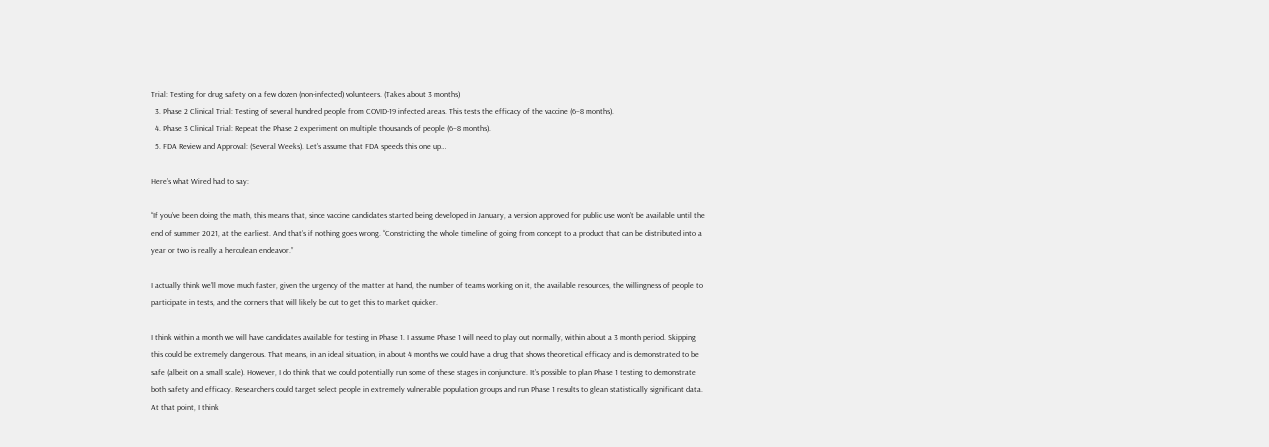Trial: Testing for drug safety on a few dozen (non-infected) volunteers. (Takes about 3 months)
  3. Phase 2 Clinical Trial: Testing of several hundred people from COVID-19 infected areas. This tests the efficacy of the vaccine (6–8 months).
  4. Phase 3 Clinical Trial: Repeat the Phase 2 experiment on multiple thousands of people (6–8 months).
  5. FDA Review and Approval: (Several Weeks). Let’s assume that FDA speeds this one up…

Here’s what Wired had to say:

“If you’ve been doing the math, this means that, since vaccine candidates started being developed in January, a version approved for public use won’t be available until the end of summer 2021, at the earliest. And that’s if nothing goes wrong. “Constricting the whole timeline of going from concept to a product that can be distributed into a year or two is really a herculean endeavor.”

I actually think we’ll move much faster, given the urgency of the matter at hand, the number of teams working on it, the available resources, the willingness of people to participate in tests, and the corners that will likely be cut to get this to market quicker.

I think within a month we will have candidates available for testing in Phase 1. I assume Phase 1 will need to play out normally, within about a 3 month period. Skipping this could be extremely dangerous. That means, in an ideal situation, in about 4 months we could have a drug that shows theoretical efficacy and is demonstrated to be safe (albeit on a small scale). However, I do think that we could potentially run some of these stages in conjuncture. It’s possible to plan Phase 1 testing to demonstrate both safety and efficacy. Researchers could target select people in extremely vulnerable population groups and run Phase 1 results to glean statistically significant data. At that point, I think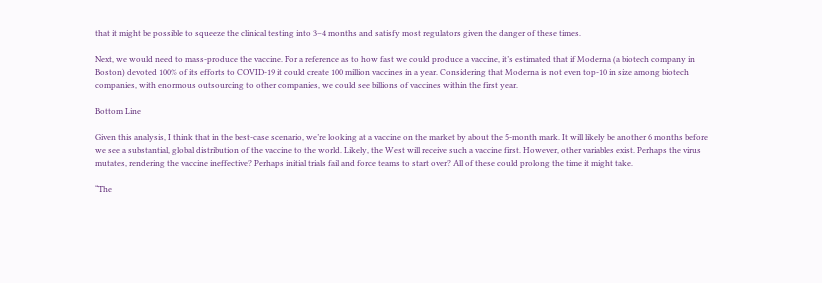that it might be possible to squeeze the clinical testing into 3–4 months and satisfy most regulators given the danger of these times.

Next, we would need to mass-produce the vaccine. For a reference as to how fast we could produce a vaccine, it’s estimated that if Moderna (a biotech company in Boston) devoted 100% of its efforts to COVID-19 it could create 100 million vaccines in a year. Considering that Moderna is not even top-10 in size among biotech companies, with enormous outsourcing to other companies, we could see billions of vaccines within the first year.

Bottom Line

Given this analysis, I think that in the best-case scenario, we’re looking at a vaccine on the market by about the 5-month mark. It will likely be another 6 months before we see a substantial, global distribution of the vaccine to the world. Likely, the West will receive such a vaccine first. However, other variables exist. Perhaps the virus mutates, rendering the vaccine ineffective? Perhaps initial trials fail and force teams to start over? All of these could prolong the time it might take.

“The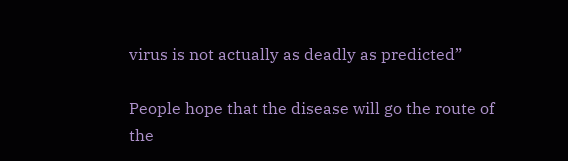virus is not actually as deadly as predicted”

People hope that the disease will go the route of the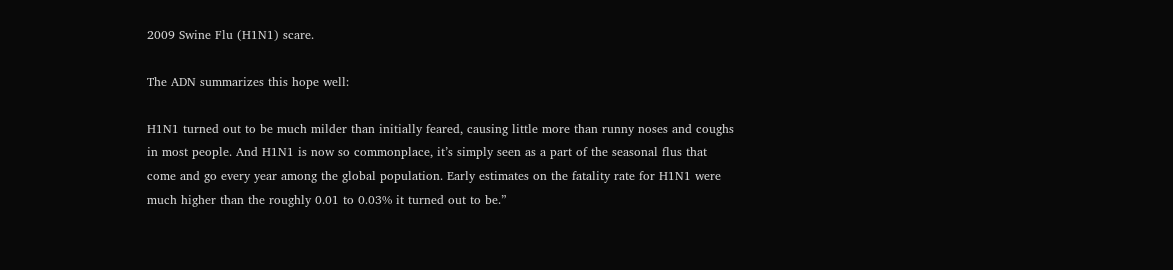2009 Swine Flu (H1N1) scare.

The ADN summarizes this hope well:

H1N1 turned out to be much milder than initially feared, causing little more than runny noses and coughs in most people. And H1N1 is now so commonplace, it’s simply seen as a part of the seasonal flus that come and go every year among the global population. Early estimates on the fatality rate for H1N1 were much higher than the roughly 0.01 to 0.03% it turned out to be.”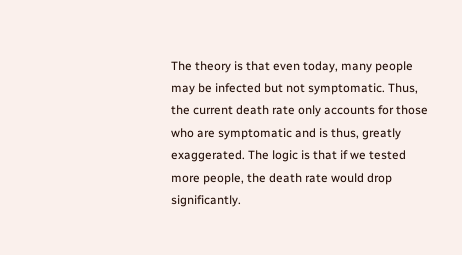The theory is that even today, many people may be infected but not symptomatic. Thus, the current death rate only accounts for those who are symptomatic and is thus, greatly exaggerated. The logic is that if we tested more people, the death rate would drop significantly.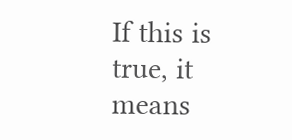If this is true, it means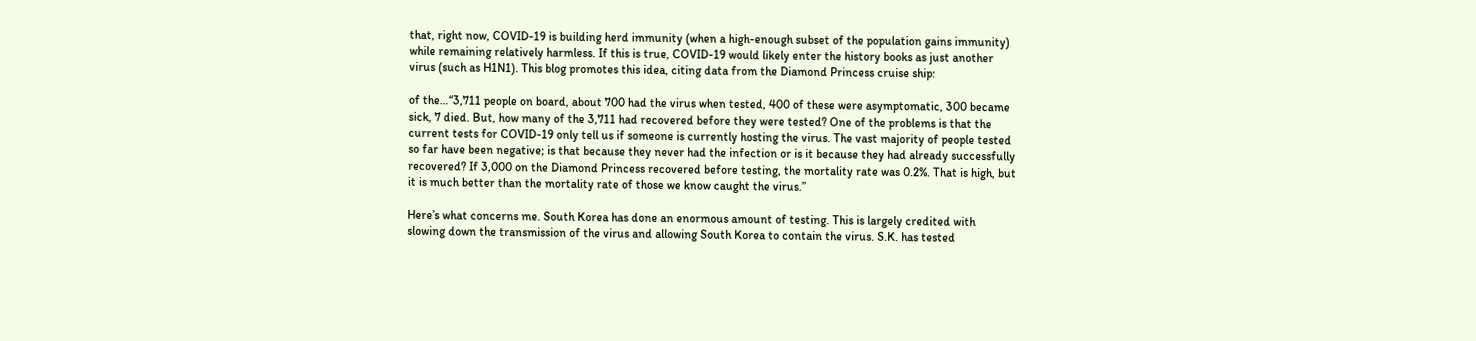that, right now, COVID-19 is building herd immunity (when a high-enough subset of the population gains immunity) while remaining relatively harmless. If this is true, COVID-19 would likely enter the history books as just another virus (such as H1N1). This blog promotes this idea, citing data from the Diamond Princess cruise ship:

of the…“3,711 people on board, about 700 had the virus when tested, 400 of these were asymptomatic, 300 became sick, 7 died. But, how many of the 3,711 had recovered before they were tested? One of the problems is that the current tests for COVID-19 only tell us if someone is currently hosting the virus. The vast majority of people tested so far have been negative; is that because they never had the infection or is it because they had already successfully recovered? If 3,000 on the Diamond Princess recovered before testing, the mortality rate was 0.2%. That is high, but it is much better than the mortality rate of those we know caught the virus.”

Here’s what concerns me. South Korea has done an enormous amount of testing. This is largely credited with slowing down the transmission of the virus and allowing South Korea to contain the virus. S.K. has tested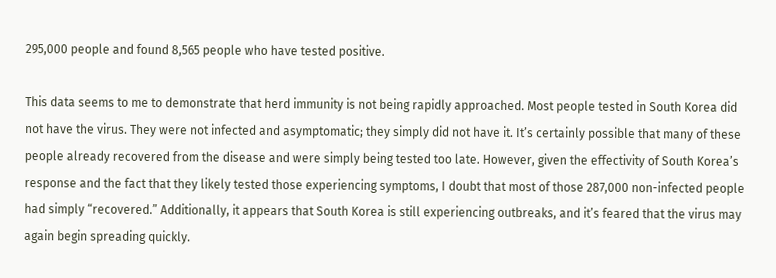295,000 people and found 8,565 people who have tested positive.

This data seems to me to demonstrate that herd immunity is not being rapidly approached. Most people tested in South Korea did not have the virus. They were not infected and asymptomatic; they simply did not have it. It’s certainly possible that many of these people already recovered from the disease and were simply being tested too late. However, given the effectivity of South Korea’s response and the fact that they likely tested those experiencing symptoms, I doubt that most of those 287,000 non-infected people had simply “recovered.” Additionally, it appears that South Korea is still experiencing outbreaks, and it’s feared that the virus may again begin spreading quickly.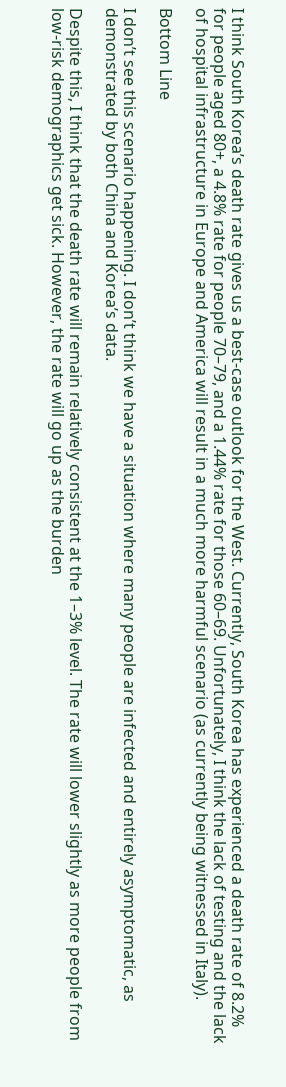I think South Korea’s death rate gives us a best-case outlook for the West. Currently, South Korea has experienced a death rate of 8.2% for people aged 80+, a 4.8% rate for people 70–79, and a 1.44% rate for those 60–69. Unfortunately, I think the lack of testing and the lack of hospital infrastructure in Europe and America will result in a much more harmful scenario (as currently being witnessed in Italy).

Bottom Line

I don’t see this scenario happening. I don’t think we have a situation where many people are infected and entirely asymptomatic, as demonstrated by both China and Korea’s data.

Despite this, I think that the death rate will remain relatively consistent at the 1–3% level. The rate will lower slightly as more people from low-risk demographics get sick. However, the rate will go up as the burden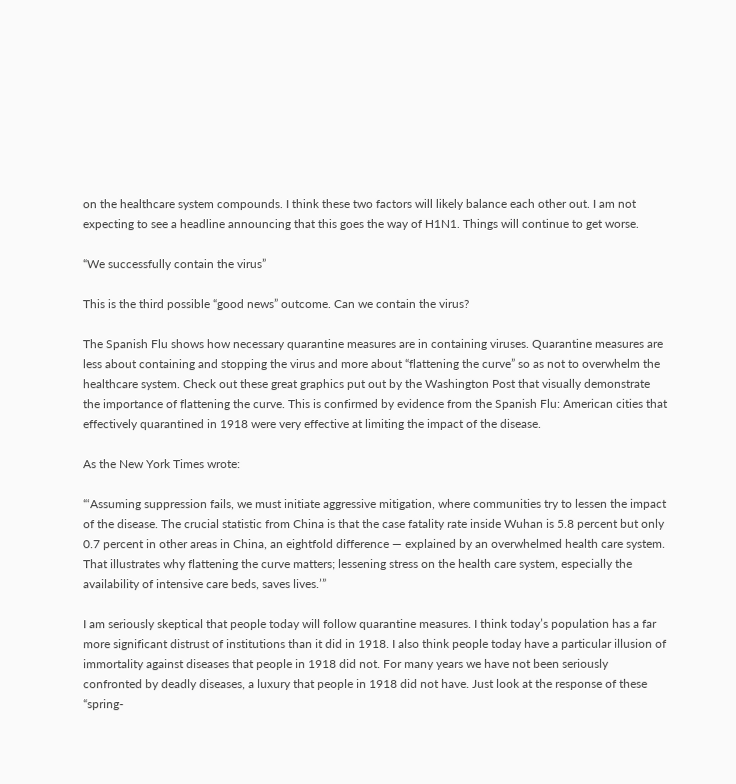on the healthcare system compounds. I think these two factors will likely balance each other out. I am not expecting to see a headline announcing that this goes the way of H1N1. Things will continue to get worse.

“We successfully contain the virus”

This is the third possible “good news” outcome. Can we contain the virus?

The Spanish Flu shows how necessary quarantine measures are in containing viruses. Quarantine measures are less about containing and stopping the virus and more about “flattening the curve” so as not to overwhelm the healthcare system. Check out these great graphics put out by the Washington Post that visually demonstrate the importance of flattening the curve. This is confirmed by evidence from the Spanish Flu: American cities that effectively quarantined in 1918 were very effective at limiting the impact of the disease.

As the New York Times wrote:

“‘Assuming suppression fails, we must initiate aggressive mitigation, where communities try to lessen the impact of the disease. The crucial statistic from China is that the case fatality rate inside Wuhan is 5.8 percent but only 0.7 percent in other areas in China, an eightfold difference — explained by an overwhelmed health care system. That illustrates why flattening the curve matters; lessening stress on the health care system, especially the availability of intensive care beds, saves lives.’”

I am seriously skeptical that people today will follow quarantine measures. I think today’s population has a far more significant distrust of institutions than it did in 1918. I also think people today have a particular illusion of immortality against diseases that people in 1918 did not. For many years we have not been seriously confronted by deadly diseases, a luxury that people in 1918 did not have. Just look at the response of these “spring-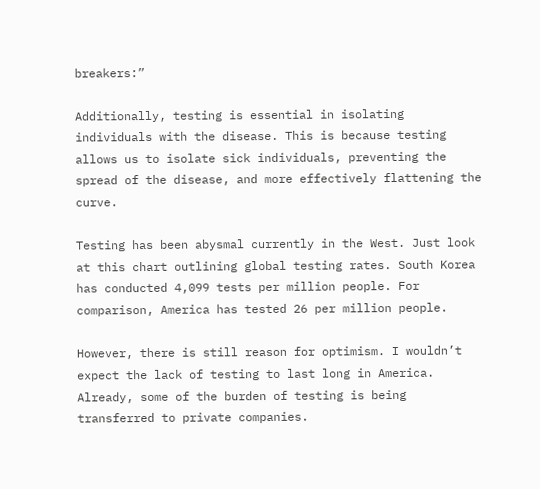breakers:”

Additionally, testing is essential in isolating individuals with the disease. This is because testing allows us to isolate sick individuals, preventing the spread of the disease, and more effectively flattening the curve.

Testing has been abysmal currently in the West. Just look at this chart outlining global testing rates. South Korea has conducted 4,099 tests per million people. For comparison, America has tested 26 per million people.

However, there is still reason for optimism. I wouldn’t expect the lack of testing to last long in America. Already, some of the burden of testing is being transferred to private companies.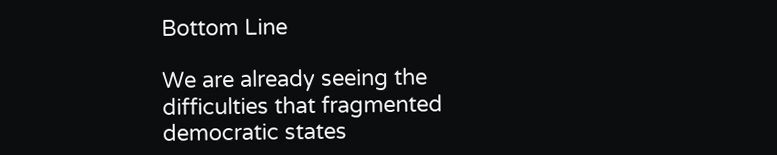Bottom Line

We are already seeing the difficulties that fragmented democratic states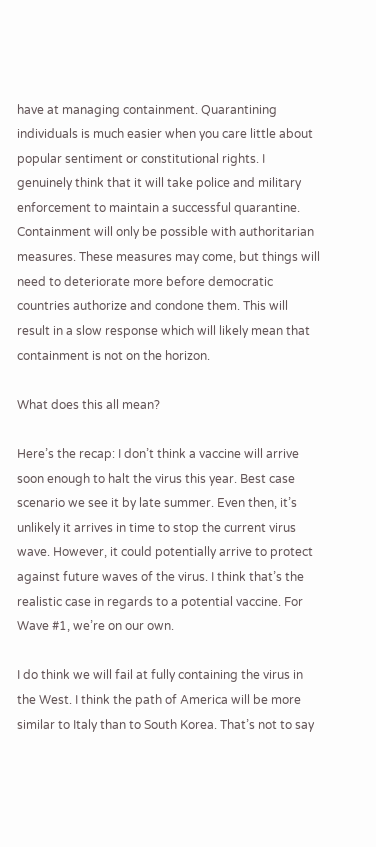have at managing containment. Quarantining individuals is much easier when you care little about popular sentiment or constitutional rights. I genuinely think that it will take police and military enforcement to maintain a successful quarantine. Containment will only be possible with authoritarian measures. These measures may come, but things will need to deteriorate more before democratic countries authorize and condone them. This will result in a slow response which will likely mean that containment is not on the horizon.

What does this all mean?

Here’s the recap: I don’t think a vaccine will arrive soon enough to halt the virus this year. Best case scenario we see it by late summer. Even then, it’s unlikely it arrives in time to stop the current virus wave. However, it could potentially arrive to protect against future waves of the virus. I think that’s the realistic case in regards to a potential vaccine. For Wave #1, we’re on our own.

I do think we will fail at fully containing the virus in the West. I think the path of America will be more similar to Italy than to South Korea. That’s not to say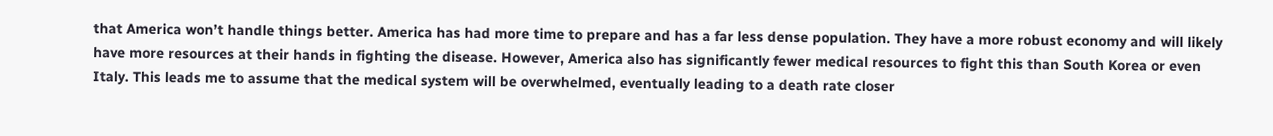that America won’t handle things better. America has had more time to prepare and has a far less dense population. They have a more robust economy and will likely have more resources at their hands in fighting the disease. However, America also has significantly fewer medical resources to fight this than South Korea or even Italy. This leads me to assume that the medical system will be overwhelmed, eventually leading to a death rate closer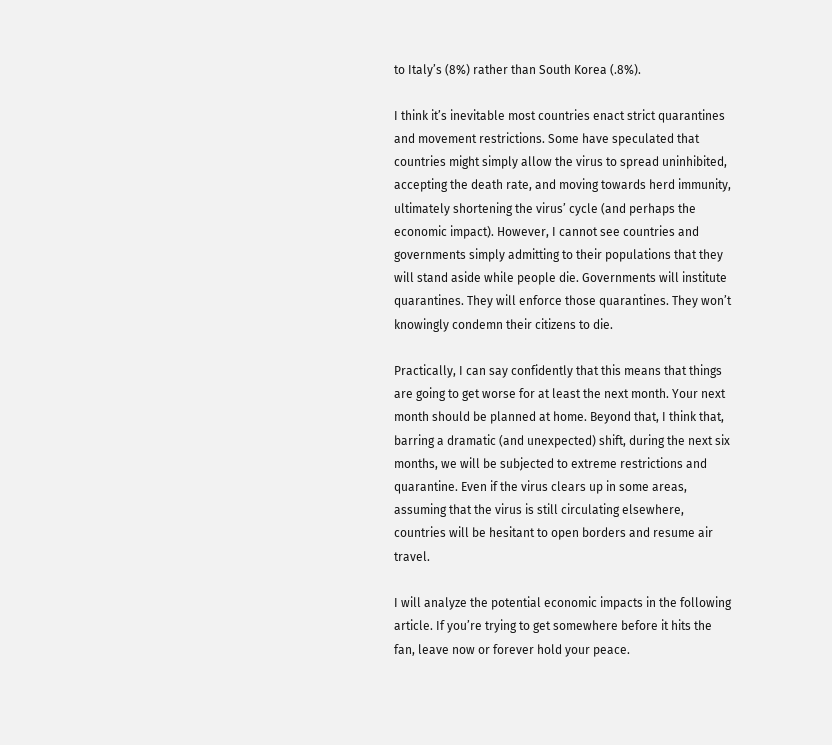to Italy’s (8%) rather than South Korea (.8%).

I think it’s inevitable most countries enact strict quarantines and movement restrictions. Some have speculated that countries might simply allow the virus to spread uninhibited, accepting the death rate, and moving towards herd immunity, ultimately shortening the virus’ cycle (and perhaps the economic impact). However, I cannot see countries and governments simply admitting to their populations that they will stand aside while people die. Governments will institute quarantines. They will enforce those quarantines. They won’t knowingly condemn their citizens to die.

Practically, I can say confidently that this means that things are going to get worse for at least the next month. Your next month should be planned at home. Beyond that, I think that, barring a dramatic (and unexpected) shift, during the next six months, we will be subjected to extreme restrictions and quarantine. Even if the virus clears up in some areas, assuming that the virus is still circulating elsewhere, countries will be hesitant to open borders and resume air travel.

I will analyze the potential economic impacts in the following article. If you’re trying to get somewhere before it hits the fan, leave now or forever hold your peace.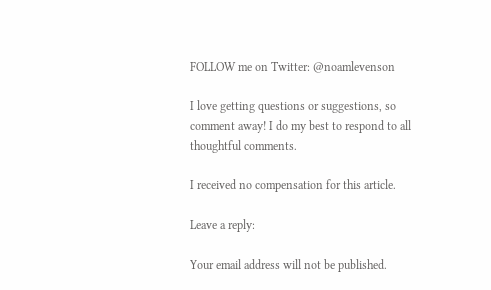FOLLOW me on Twitter: @noamlevenson

I love getting questions or suggestions, so comment away! I do my best to respond to all thoughtful comments.

I received no compensation for this article.

Leave a reply:

Your email address will not be published.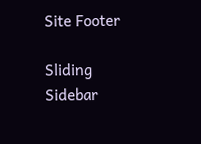Site Footer

Sliding Sidebar